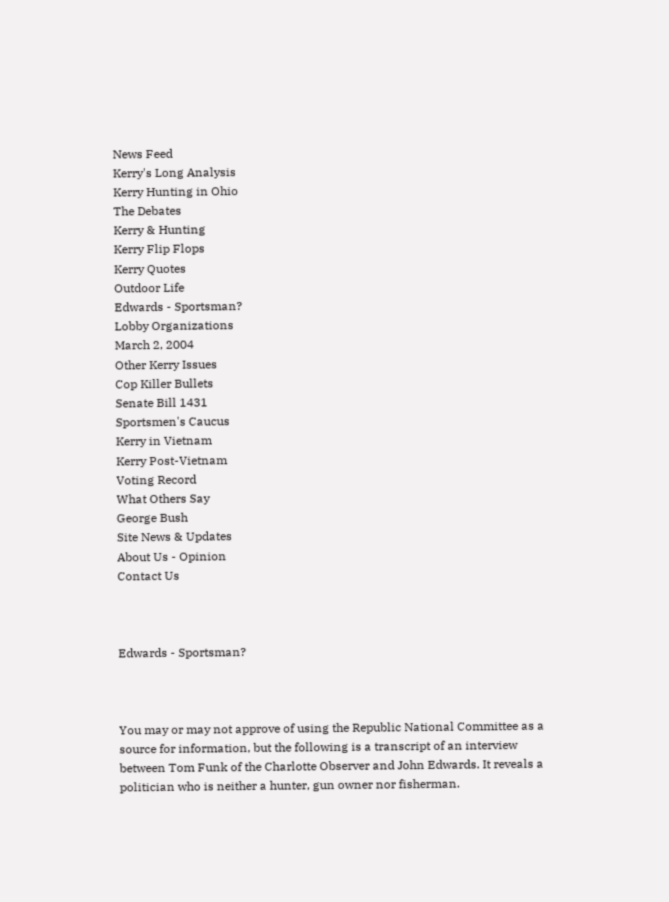News Feed
Kerry's Long Analysis
Kerry Hunting in Ohio
The Debates
Kerry & Hunting
Kerry Flip Flops
Kerry Quotes
Outdoor Life
Edwards - Sportsman?
Lobby Organizations
March 2, 2004
Other Kerry Issues
Cop Killer Bullets
Senate Bill 1431
Sportsmen's Caucus
Kerry in Vietnam
Kerry Post-Vietnam
Voting Record
What Others Say
George Bush
Site News & Updates
About Us - Opinion
Contact Us



Edwards - Sportsman?



You may or may not approve of using the Republic National Committee as a source for information, but the following is a transcript of an interview between Tom Funk of the Charlotte Observer and John Edwards. It reveals a politician who is neither a hunter, gun owner nor fisherman.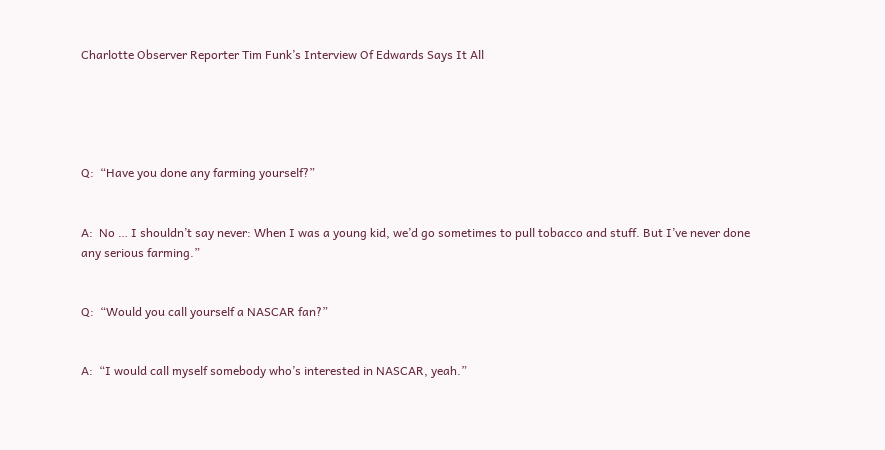Charlotte Observer Reporter Tim Funk’s Interview Of Edwards Says It All





Q:  “Have you done any farming yourself?”


A:  No … I shouldn’t say never: When I was a young kid, we’d go sometimes to pull tobacco and stuff. But I’ve never done any serious farming.”


Q:  “Would you call yourself a NASCAR fan?”


A:  “I would call myself somebody who’s interested in NASCAR, yeah.”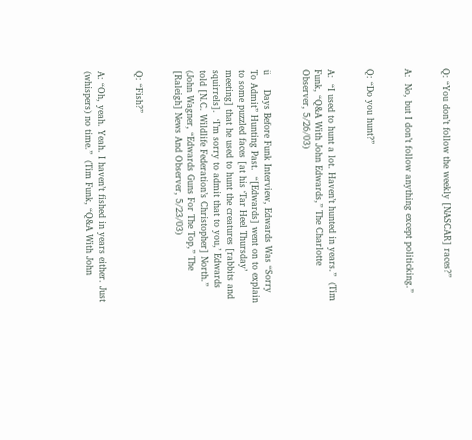Q: “You don’t follow the weekly [NASCAR] races?”


A:  No, but I don’t follow anything except politicking.”


Q: “Do you hunt?”


A:  “I used to hunt a lot. Haven’t hunted in years.”  (Tim Funk, “Q&A With John Edwards,” The Charlotte Observer, 5/26/03)


ü     Days Before Funk Interview, Edwards Was “Sorry To Admit” Hunting Past.  “[Edwards] went on to explain to some puzzled faces [at his ‘Tar Heel Thursday’ meeting] that he used to hunt the creatures [rabbits and squirrels].  ‘I’m sorry to admit that to you,’ Edwards told [N.C. Wildlife Federation’s Christopher] North.” (John Wagner, “Edwards Guns For The Top,” The [Raleigh] News And Observer, 5/23/03)


Q: “Fish?”


A: “Oh, yeah. Yeah. I haven’t fished in years either. Just (whispers) no time.”  (Tim Funk, “Q&A With John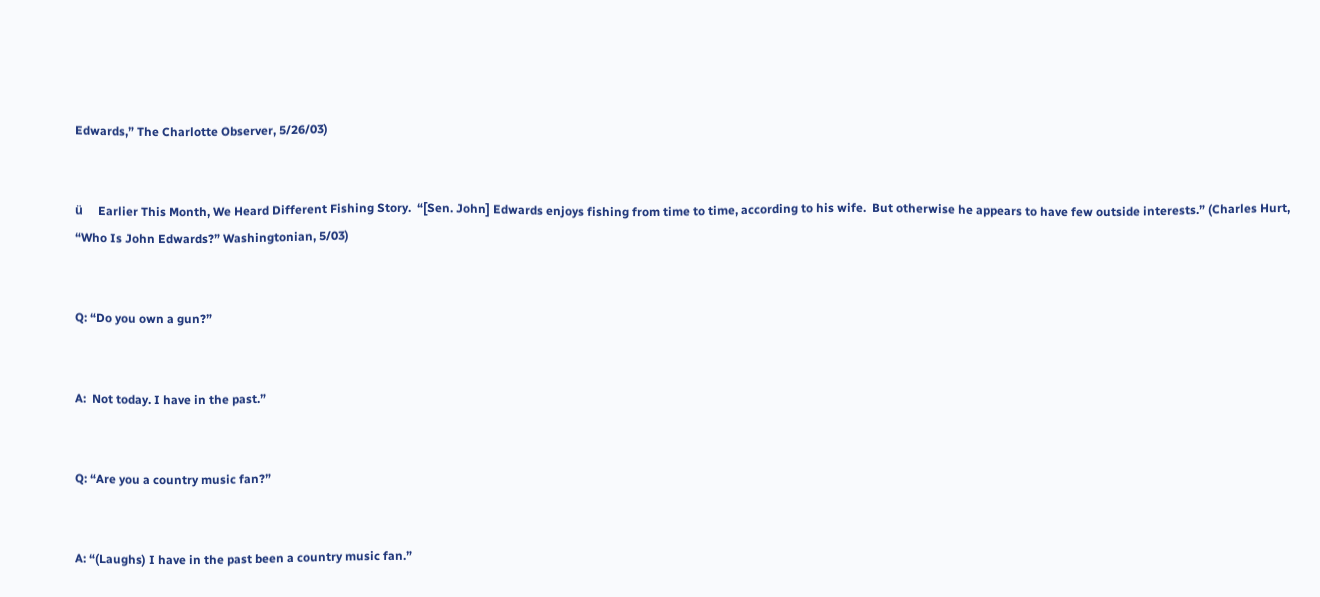Edwards,” The Charlotte Observer, 5/26/03)


ü     Earlier This Month, We Heard Different Fishing Story.  “[Sen. John] Edwards enjoys fishing from time to time, according to his wife.  But otherwise he appears to have few outside interests.” (Charles Hurt, “Who Is John Edwards?” Washingtonian, 5/03)


Q: “Do you own a gun?”


A:  Not today. I have in the past.”


Q: “Are you a country music fan?”


A: “(Laughs) I have in the past been a country music fan.”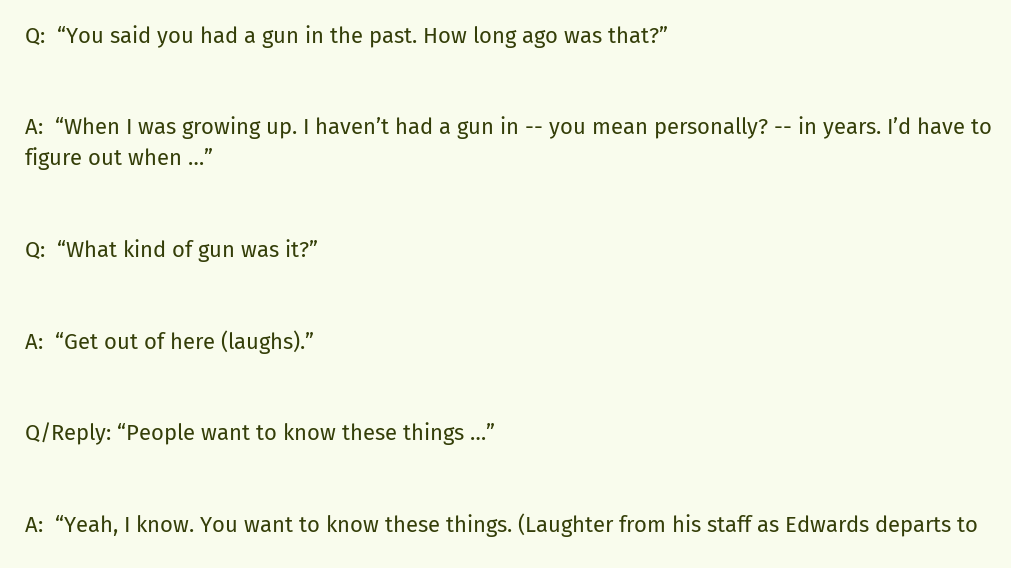Q:  “You said you had a gun in the past. How long ago was that?”


A:  “When I was growing up. I haven’t had a gun in -- you mean personally? -- in years. I’d have to figure out when …”


Q:  “What kind of gun was it?”


A:  “Get out of here (laughs).”


Q/Reply: “People want to know these things …”


A:  “Yeah, I know. You want to know these things. (Laughter from his staff as Edwards departs to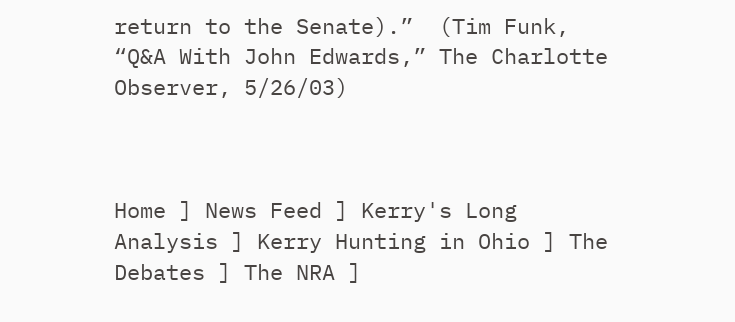return to the Senate).”  (Tim Funk, “Q&A With John Edwards,” The Charlotte Observer, 5/26/03)



Home ] News Feed ] Kerry's Long Analysis ] Kerry Hunting in Ohio ] The Debates ] The NRA ]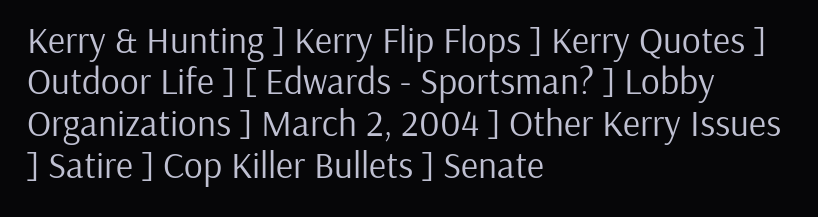Kerry & Hunting ] Kerry Flip Flops ] Kerry Quotes ] Outdoor Life ] [ Edwards - Sportsman? ] Lobby Organizations ] March 2, 2004 ] Other Kerry Issues ] Satire ] Cop Killer Bullets ] Senate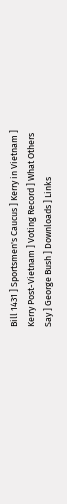Bill 1431 ] Sportsmen's Caucus ] Kerry in Vietnam ] Kerry Post-Vietnam ] Voting Record ] What Others Say ] George Bush ] Downloads ] Links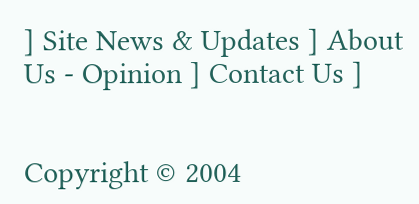] Site News & Updates ] About Us - Opinion ] Contact Us ]


Copyright © 2004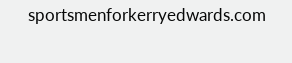sportsmenforkerryedwards.com